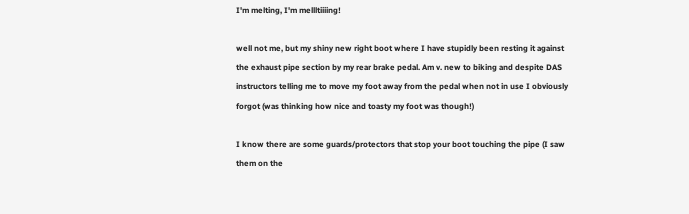I'm melting, I'm mellltiiiing!

well not me, but my shiny new right boot where I have stupidly been resting it against the exhaust pipe section by my rear brake pedal. Am v. new to biking and despite DAS instructors telling me to move my foot away from the pedal when not in use I obviously forgot (was thinking how nice and toasty my foot was though!)

I know there are some guards/protectors that stop your boot touching the pipe (I saw them on the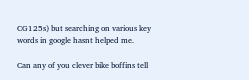CG125s) but searching on various key words in google hasnt helped me.

Can any of you clever bike boffins tell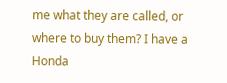me what they are called, or where to buy them? I have a Honda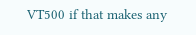VT500 if that makes any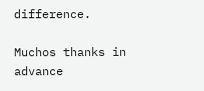difference.

Muchos thanks in advance